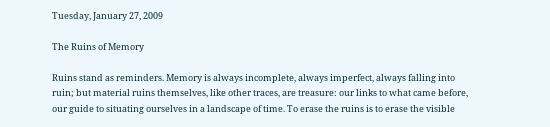Tuesday, January 27, 2009

The Ruins of Memory

Ruins stand as reminders. Memory is always incomplete, always imperfect, always falling into ruin; but material ruins themselves, like other traces, are treasure: our links to what came before, our guide to situating ourselves in a landscape of time. To erase the ruins is to erase the visible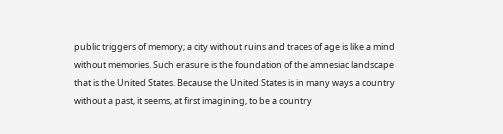public triggers of memory; a city without ruins and traces of age is like a mind without memories. Such erasure is the foundation of the amnesiac landscape that is the United States. Because the United States is in many ways a country without a past, it seems, at first imagining, to be a country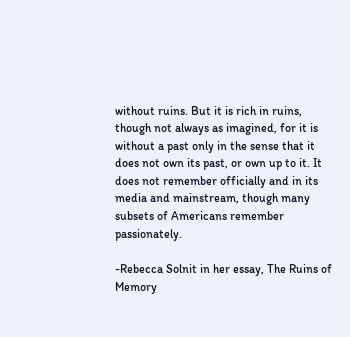without ruins. But it is rich in ruins, though not always as imagined, for it is without a past only in the sense that it does not own its past, or own up to it. It does not remember officially and in its media and mainstream, though many subsets of Americans remember passionately.

-Rebecca Solnit in her essay, The Ruins of Memory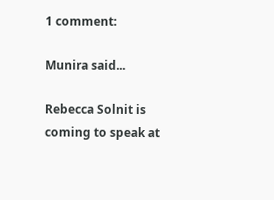1 comment:

Munira said...

Rebecca Solnit is coming to speak at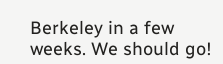Berkeley in a few weeks. We should go!